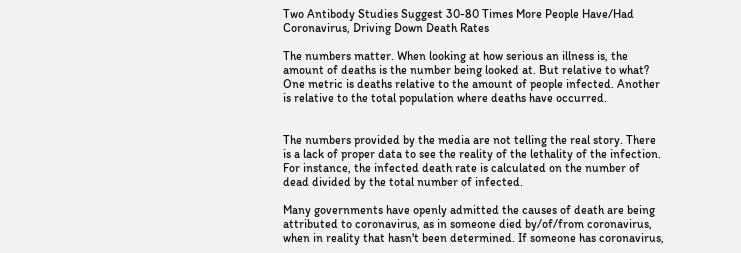Two Antibody Studies Suggest 30-80 Times More People Have/Had Coronavirus, Driving Down Death Rates

The numbers matter. When looking at how serious an illness is, the amount of deaths is the number being looked at. But relative to what? One metric is deaths relative to the amount of people infected. Another is relative to the total population where deaths have occurred.


The numbers provided by the media are not telling the real story. There is a lack of proper data to see the reality of the lethality of the infection. For instance, the infected death rate is calculated on the number of dead divided by the total number of infected.

Many governments have openly admitted the causes of death are being attributed to coronavirus, as in someone died by/of/from coronavirus, when in reality that hasn't been determined. If someone has coronavirus,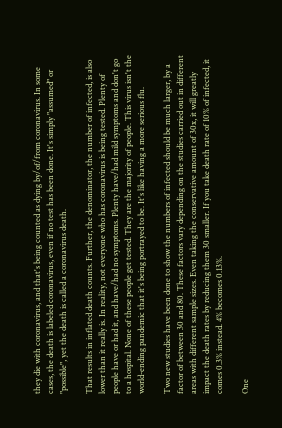they die with coronavirus, and that's being counted as dying by/of/from coronavirus. In some cases, the death is labeled coronavirus, even if no test has been done. It's simply "assumed" or "possible", yet the death is called a coronavirus death.

That results in inflated death counts. Further, the denominator, the number of infected, is also lower than it really is. In reality, not everyone who has coronavirus is being tested. Plenty of people have or had it, and have/had no symptoms. Plenty have/had mild symptoms and don't go to a hospital. None of these people get tested. They are the majority of people. This virus isn't the world-ending pandemic that it's being portrayed to be. It's like having a more serious flu.

Two new studies have been done to show the numbers of infected should be much larger, by a factor of between 30 and 80. These factors vary depending on the studies carried out in different areas with different sample sizes. Even taking the conservative amount of 30x, it will greatly impact the death rates by reducing them 30 smaller. If you take death rate of 10% of infected, it comes 0.3% instead. 4% becomes 0.13%.

One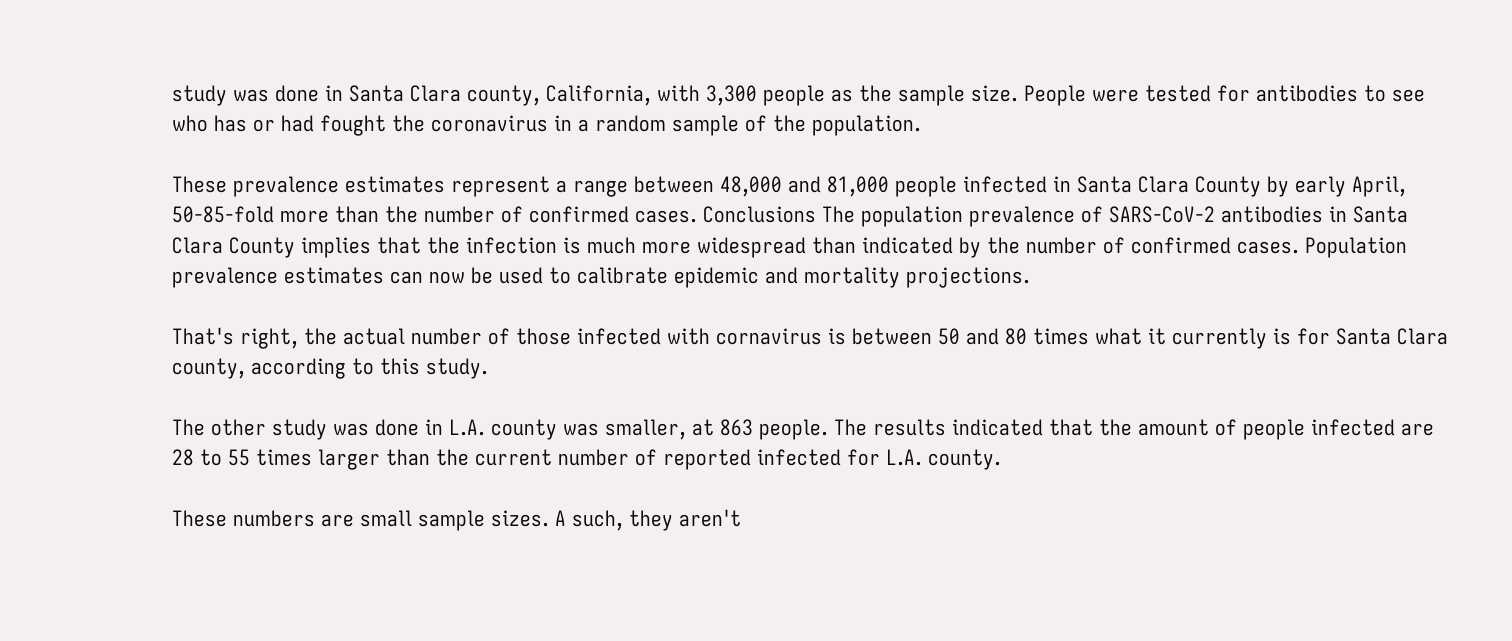study was done in Santa Clara county, California, with 3,300 people as the sample size. People were tested for antibodies to see who has or had fought the coronavirus in a random sample of the population.

These prevalence estimates represent a range between 48,000 and 81,000 people infected in Santa Clara County by early April, 50-85-fold more than the number of confirmed cases. Conclusions The population prevalence of SARS-CoV-2 antibodies in Santa Clara County implies that the infection is much more widespread than indicated by the number of confirmed cases. Population prevalence estimates can now be used to calibrate epidemic and mortality projections.

That's right, the actual number of those infected with cornavirus is between 50 and 80 times what it currently is for Santa Clara county, according to this study.

The other study was done in L.A. county was smaller, at 863 people. The results indicated that the amount of people infected are 28 to 55 times larger than the current number of reported infected for L.A. county.

These numbers are small sample sizes. A such, they aren't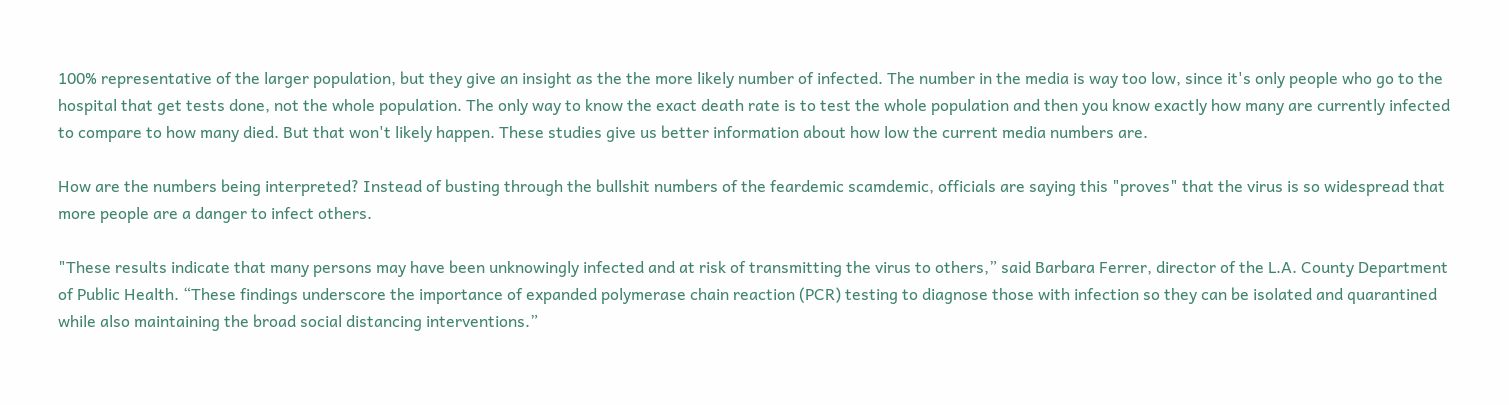100% representative of the larger population, but they give an insight as the the more likely number of infected. The number in the media is way too low, since it's only people who go to the hospital that get tests done, not the whole population. The only way to know the exact death rate is to test the whole population and then you know exactly how many are currently infected to compare to how many died. But that won't likely happen. These studies give us better information about how low the current media numbers are.

How are the numbers being interpreted? Instead of busting through the bullshit numbers of the feardemic scamdemic, officials are saying this "proves" that the virus is so widespread that more people are a danger to infect others.

"These results indicate that many persons may have been unknowingly infected and at risk of transmitting the virus to others,” said Barbara Ferrer, director of the L.A. County Department of Public Health. “These findings underscore the importance of expanded polymerase chain reaction (PCR) testing to diagnose those with infection so they can be isolated and quarantined while also maintaining the broad social distancing interventions.”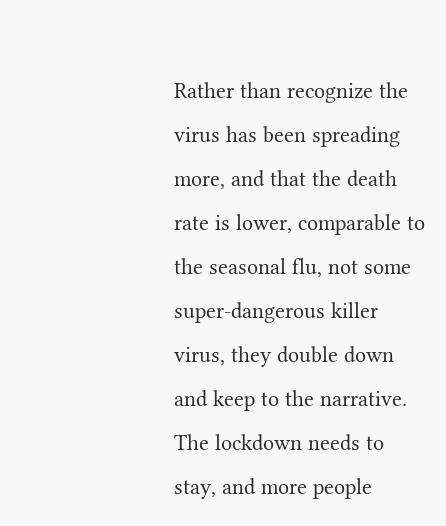Rather than recognize the virus has been spreading more, and that the death rate is lower, comparable to the seasonal flu, not some super-dangerous killer virus, they double down and keep to the narrative. The lockdown needs to stay, and more people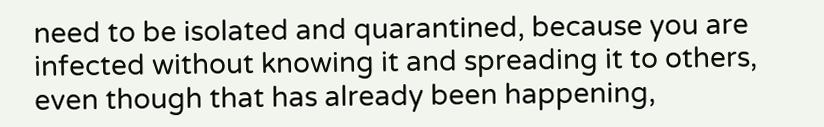need to be isolated and quarantined, because you are infected without knowing it and spreading it to others, even though that has already been happening,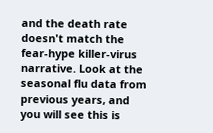and the death rate doesn't match the fear-hype killer-virus narrative. Look at the seasonal flu data from previous years, and you will see this is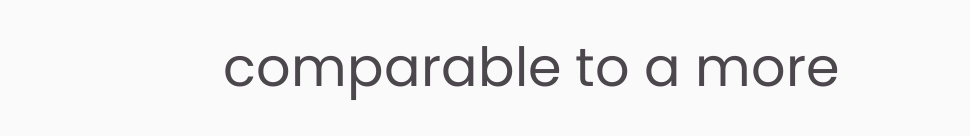comparable to a more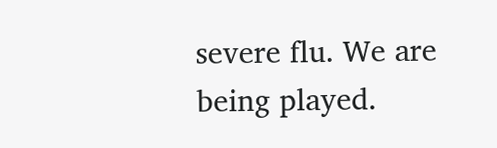severe flu. We are being played.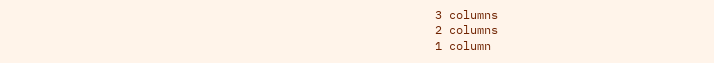3 columns
2 columns
1 column